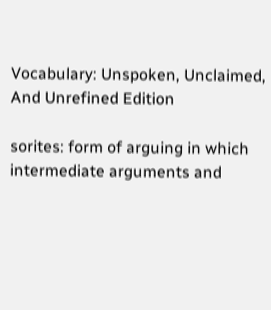Vocabulary: Unspoken, Unclaimed, And Unrefined Edition

sorites: form of arguing in which intermediate arguments and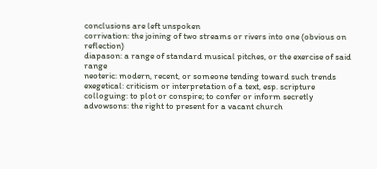conclusions are left unspoken
corrivation: the joining of two streams or rivers into one (obvious on reflection)
diapason: a range of standard musical pitches, or the exercise of said range
neoteric: modern, recent, or someone tending toward such trends
exegetical: criticism or interpretation of a text, esp. scripture
colloguing: to plot or conspire; to confer or inform secretly
advowsons: the right to present for a vacant church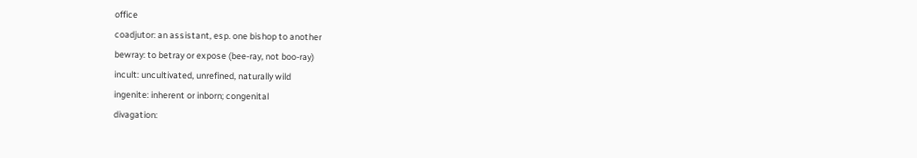office
coadjutor: an assistant, esp. one bishop to another
bewray: to betray or expose (bee-ray, not boo-ray)
incult: uncultivated, unrefined, naturally wild
ingenite: inherent or inborn; congenital
divagation: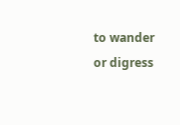to wander or digress